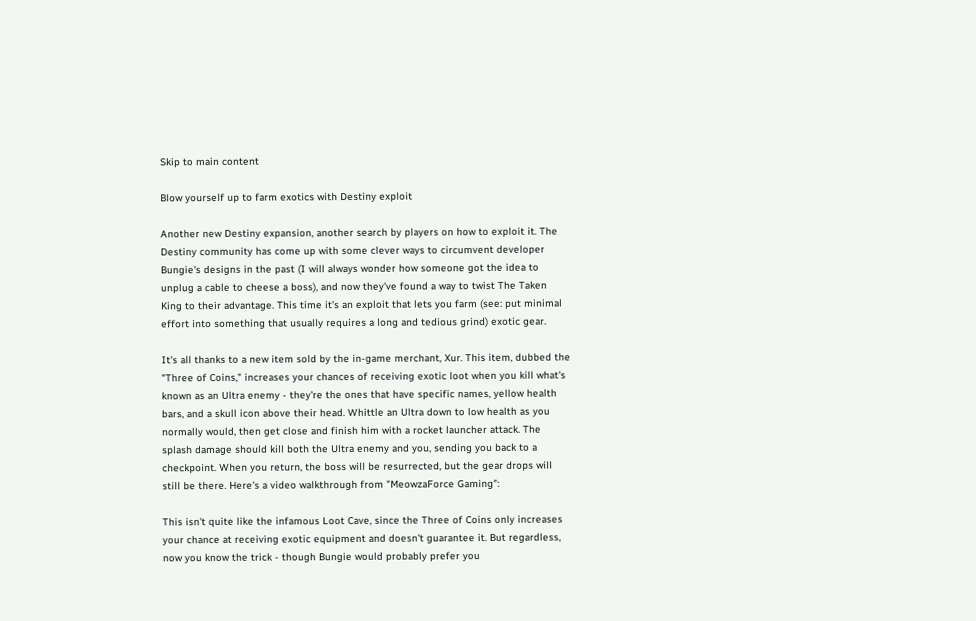Skip to main content

Blow yourself up to farm exotics with Destiny exploit

Another new Destiny expansion, another search by players on how to exploit it. The Destiny community has come up with some clever ways to circumvent developer Bungie's designs in the past (I will always wonder how someone got the idea to unplug a cable to cheese a boss), and now they've found a way to twist The Taken King to their advantage. This time it's an exploit that lets you farm (see: put minimal effort into something that usually requires a long and tedious grind) exotic gear.

It's all thanks to a new item sold by the in-game merchant, Xur. This item, dubbed the "Three of Coins," increases your chances of receiving exotic loot when you kill what's known as an Ultra enemy - they're the ones that have specific names, yellow health bars, and a skull icon above their head. Whittle an Ultra down to low health as you normally would, then get close and finish him with a rocket launcher attack. The splash damage should kill both the Ultra enemy and you, sending you back to a checkpoint. When you return, the boss will be resurrected, but the gear drops will still be there. Here's a video walkthrough from "MeowzaForce Gaming":

This isn't quite like the infamous Loot Cave, since the Three of Coins only increases your chance at receiving exotic equipment and doesn't guarantee it. But regardless, now you know the trick - though Bungie would probably prefer you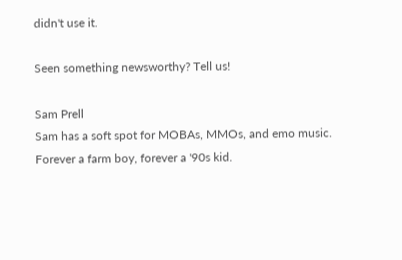didn't use it.

Seen something newsworthy? Tell us!

Sam Prell
Sam has a soft spot for MOBAs, MMOs, and emo music. Forever a farm boy, forever a '90s kid.